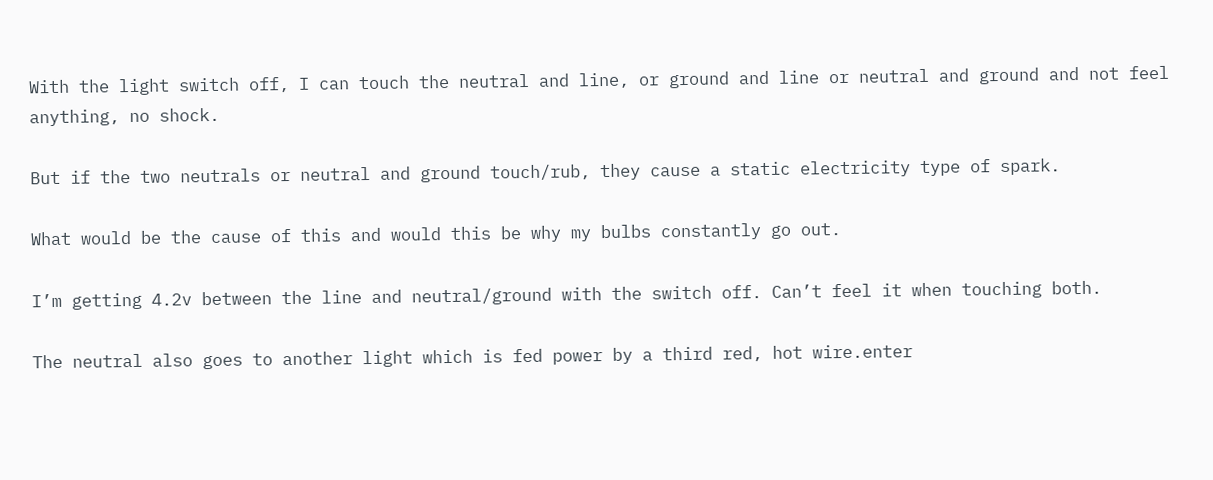With the light switch off, I can touch the neutral and line, or ground and line or neutral and ground and not feel anything, no shock.

But if the two neutrals or neutral and ground touch/rub, they cause a static electricity type of spark.

What would be the cause of this and would this be why my bulbs constantly go out.

I’m getting 4.2v between the line and neutral/ground with the switch off. Can’t feel it when touching both.

The neutral also goes to another light which is fed power by a third red, hot wire.enter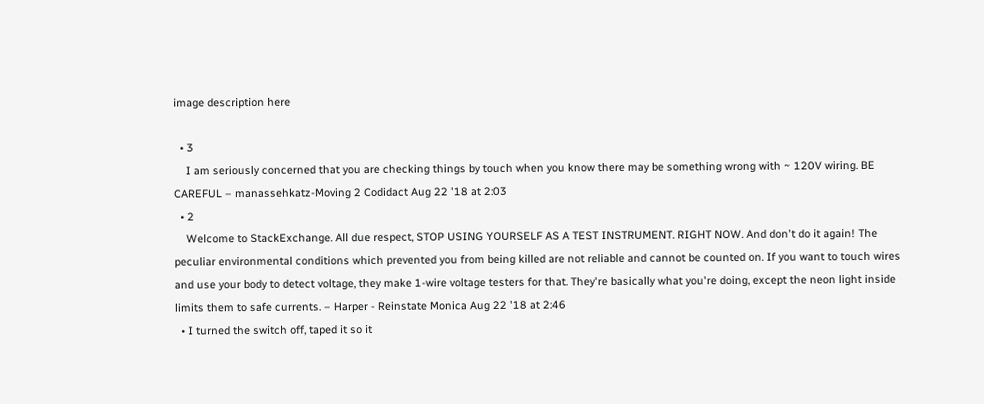image description here

  • 3
    I am seriously concerned that you are checking things by touch when you know there may be something wrong with ~ 120V wiring. BE CAREFUL – manassehkatz-Moving 2 Codidact Aug 22 '18 at 2:03
  • 2
    Welcome to StackExchange. All due respect, STOP USING YOURSELF AS A TEST INSTRUMENT. RIGHT NOW. And don't do it again! The peculiar environmental conditions which prevented you from being killed are not reliable and cannot be counted on. If you want to touch wires and use your body to detect voltage, they make 1-wire voltage testers for that. They're basically what you're doing, except the neon light inside limits them to safe currents. – Harper - Reinstate Monica Aug 22 '18 at 2:46
  • I turned the switch off, taped it so it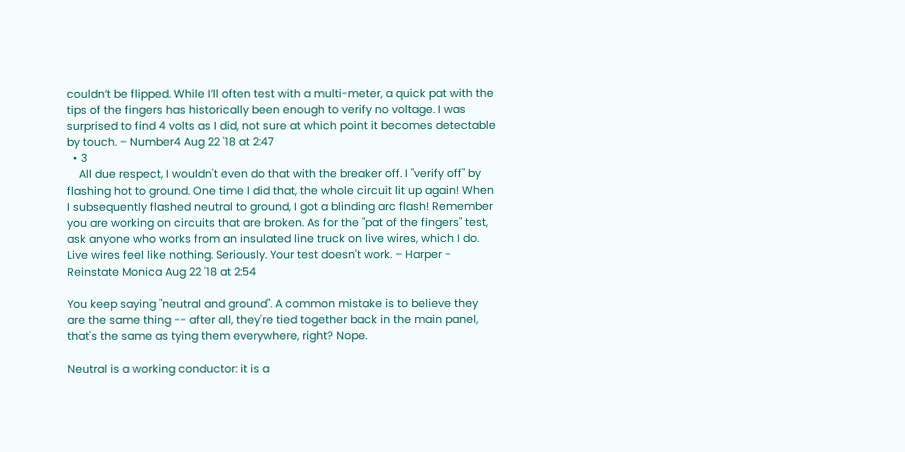couldn’t be flipped. While I’ll often test with a multi-meter, a quick pat with the tips of the fingers has historically been enough to verify no voltage. I was surprised to find 4 volts as I did, not sure at which point it becomes detectable by touch. – Number4 Aug 22 '18 at 2:47
  • 3
    All due respect, I wouldn't even do that with the breaker off. I "verify off" by flashing hot to ground. One time I did that, the whole circuit lit up again! When I subsequently flashed neutral to ground, I got a blinding arc flash! Remember you are working on circuits that are broken. As for the "pat of the fingers" test, ask anyone who works from an insulated line truck on live wires, which I do. Live wires feel like nothing. Seriously. Your test doesn't work. – Harper - Reinstate Monica Aug 22 '18 at 2:54

You keep saying "neutral and ground". A common mistake is to believe they are the same thing -- after all, they're tied together back in the main panel, that's the same as tying them everywhere, right? Nope.

Neutral is a working conductor: it is a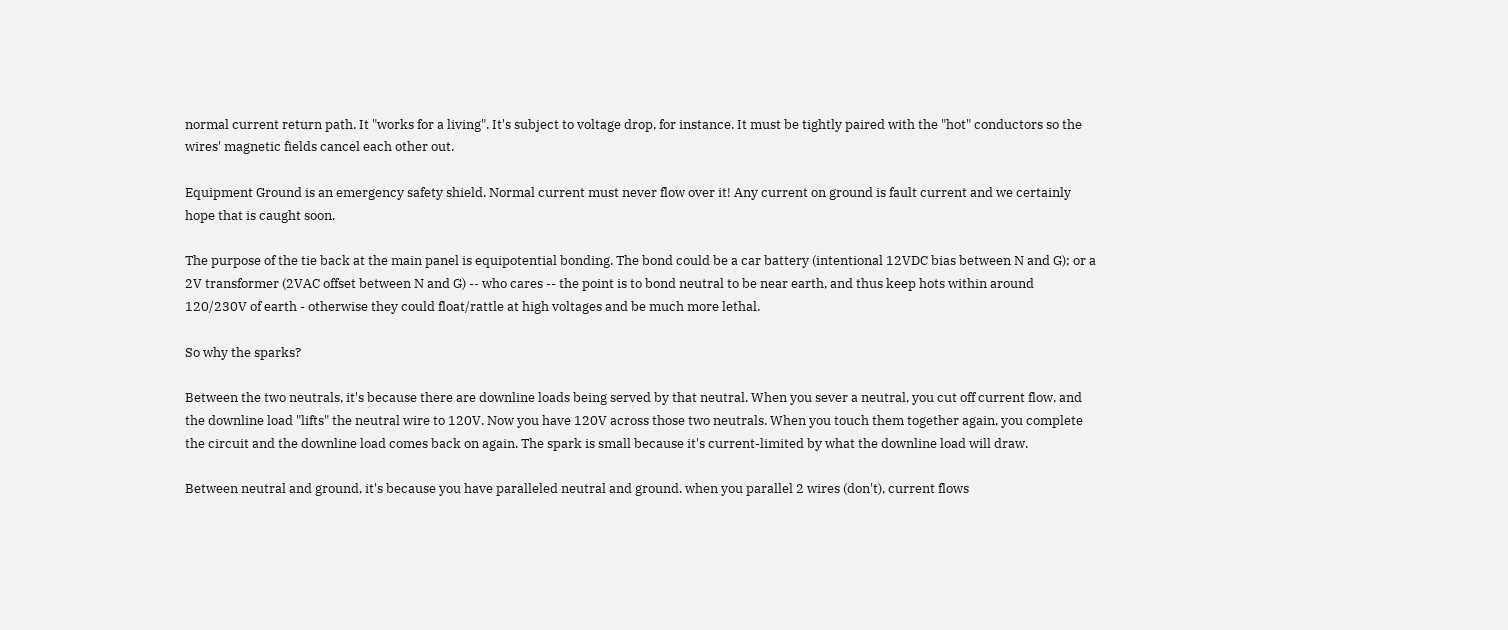normal current return path. It "works for a living". It's subject to voltage drop, for instance. It must be tightly paired with the "hot" conductors so the wires' magnetic fields cancel each other out.

Equipment Ground is an emergency safety shield. Normal current must never flow over it! Any current on ground is fault current and we certainly hope that is caught soon.

The purpose of the tie back at the main panel is equipotential bonding. The bond could be a car battery (intentional 12VDC bias between N and G); or a 2V transformer (2VAC offset between N and G) -- who cares -- the point is to bond neutral to be near earth, and thus keep hots within around 120/230V of earth - otherwise they could float/rattle at high voltages and be much more lethal.

So why the sparks?

Between the two neutrals, it's because there are downline loads being served by that neutral. When you sever a neutral, you cut off current flow, and the downline load "lifts" the neutral wire to 120V. Now you have 120V across those two neutrals. When you touch them together again, you complete the circuit and the downline load comes back on again. The spark is small because it's current-limited by what the downline load will draw.

Between neutral and ground, it's because you have paralleled neutral and ground. when you parallel 2 wires (don't), current flows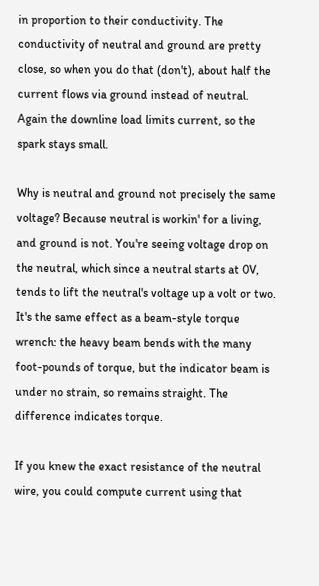in proportion to their conductivity. The conductivity of neutral and ground are pretty close, so when you do that (don't), about half the current flows via ground instead of neutral. Again the downline load limits current, so the spark stays small.

Why is neutral and ground not precisely the same voltage? Because neutral is workin' for a living, and ground is not. You're seeing voltage drop on the neutral, which since a neutral starts at 0V, tends to lift the neutral's voltage up a volt or two. It's the same effect as a beam-style torque wrench: the heavy beam bends with the many foot-pounds of torque, but the indicator beam is under no strain, so remains straight. The difference indicates torque.

If you knew the exact resistance of the neutral wire, you could compute current using that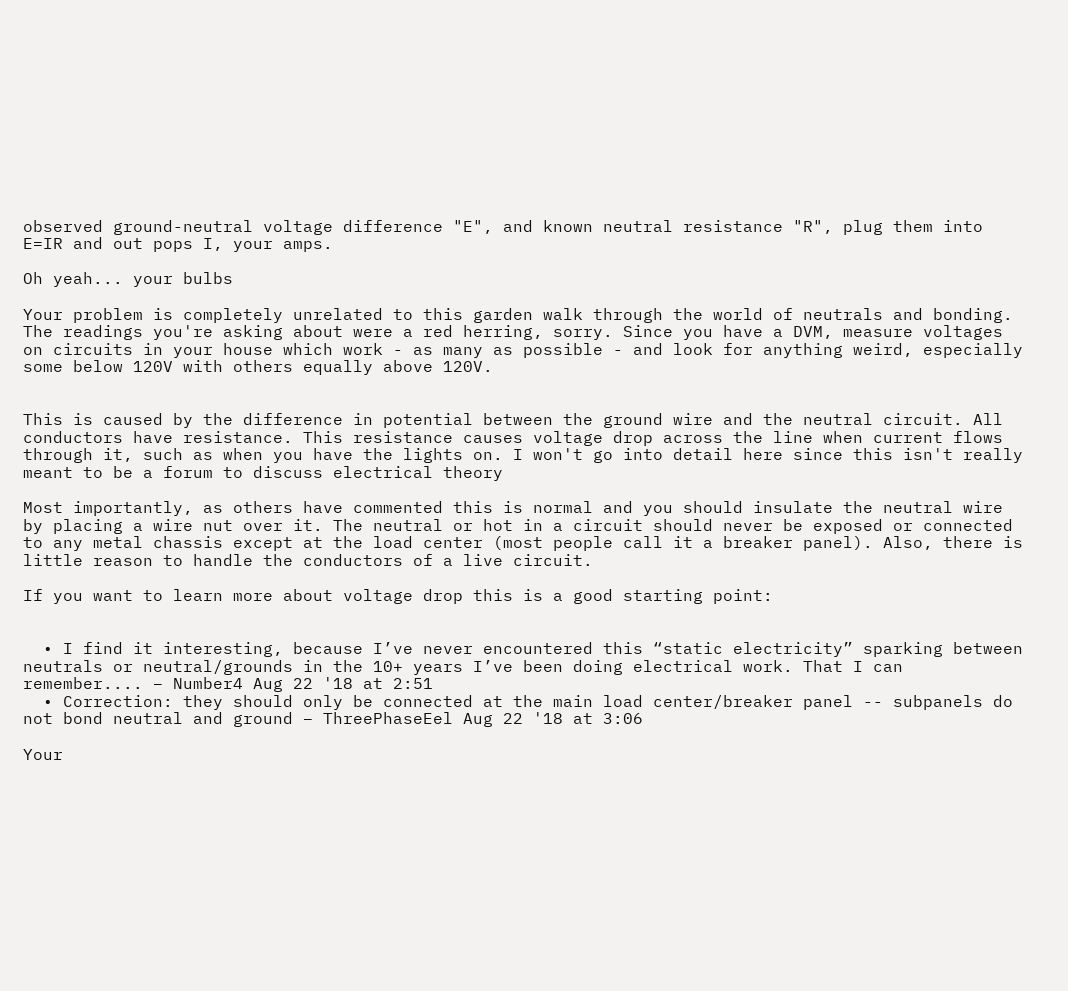observed ground-neutral voltage difference "E", and known neutral resistance "R", plug them into E=IR and out pops I, your amps.

Oh yeah... your bulbs

Your problem is completely unrelated to this garden walk through the world of neutrals and bonding. The readings you're asking about were a red herring, sorry. Since you have a DVM, measure voltages on circuits in your house which work - as many as possible - and look for anything weird, especially some below 120V with others equally above 120V.


This is caused by the difference in potential between the ground wire and the neutral circuit. All conductors have resistance. This resistance causes voltage drop across the line when current flows through it, such as when you have the lights on. I won't go into detail here since this isn't really meant to be a forum to discuss electrical theory

Most importantly, as others have commented this is normal and you should insulate the neutral wire by placing a wire nut over it. The neutral or hot in a circuit should never be exposed or connected to any metal chassis except at the load center (most people call it a breaker panel). Also, there is little reason to handle the conductors of a live circuit.

If you want to learn more about voltage drop this is a good starting point:


  • I find it interesting, because I’ve never encountered this “static electricity” sparking between neutrals or neutral/grounds in the 10+ years I’ve been doing electrical work. That I can remember.... – Number4 Aug 22 '18 at 2:51
  • Correction: they should only be connected at the main load center/breaker panel -- subpanels do not bond neutral and ground – ThreePhaseEel Aug 22 '18 at 3:06

Your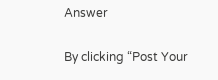Answer

By clicking “Post Your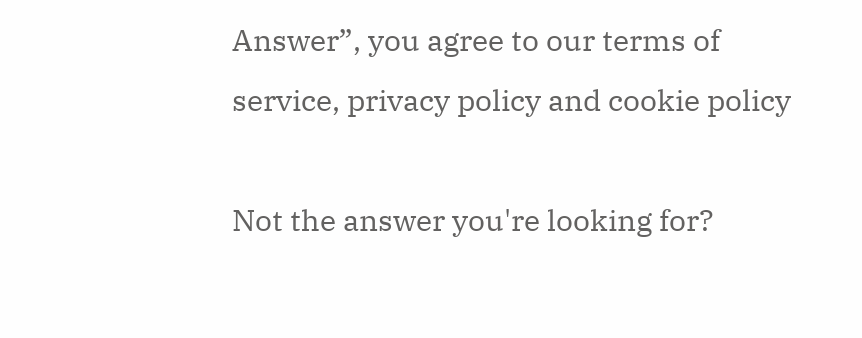Answer”, you agree to our terms of service, privacy policy and cookie policy

Not the answer you're looking for?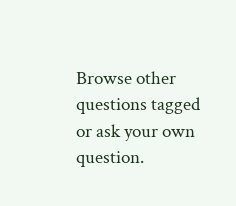Browse other questions tagged or ask your own question.